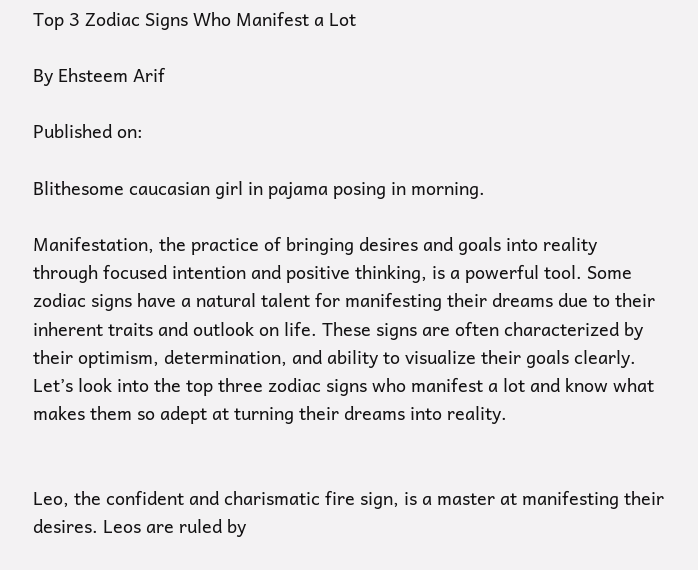Top 3 Zodiac Signs Who Manifest a Lot

By Ehsteem Arif

Published on:

Blithesome caucasian girl in pajama posing in morning.

Manifestation, the practice of bringing desires and goals into reality through focused intention and positive thinking, is a powerful tool. Some zodiac signs have a natural talent for manifesting their dreams due to their inherent traits and outlook on life. These signs are often characterized by their optimism, determination, and ability to visualize their goals clearly. Let’s look into the top three zodiac signs who manifest a lot and know what makes them so adept at turning their dreams into reality.


Leo, the confident and charismatic fire sign, is a master at manifesting their desires. Leos are ruled by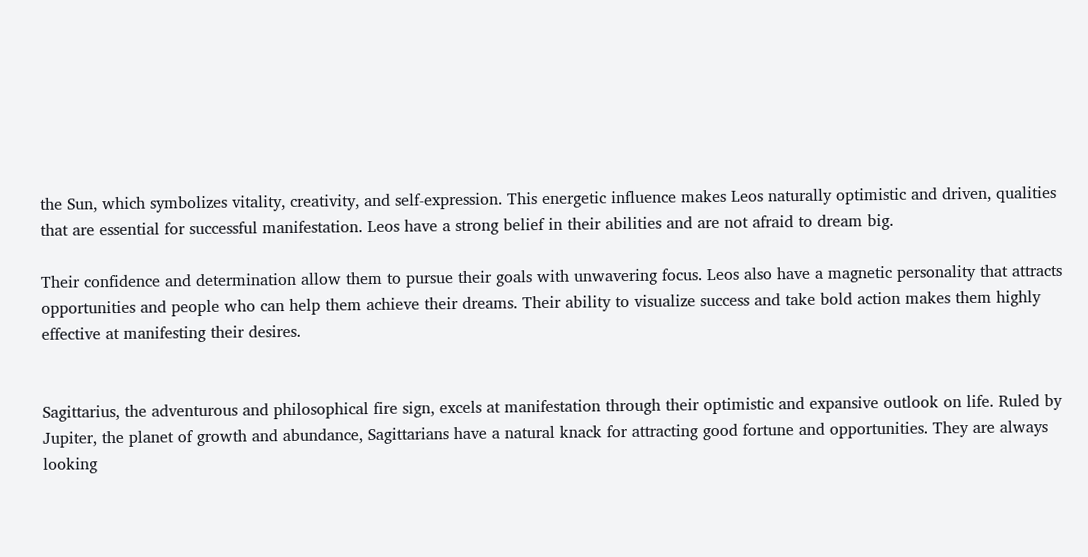the Sun, which symbolizes vitality, creativity, and self-expression. This energetic influence makes Leos naturally optimistic and driven, qualities that are essential for successful manifestation. Leos have a strong belief in their abilities and are not afraid to dream big.

Their confidence and determination allow them to pursue their goals with unwavering focus. Leos also have a magnetic personality that attracts opportunities and people who can help them achieve their dreams. Their ability to visualize success and take bold action makes them highly effective at manifesting their desires.


Sagittarius, the adventurous and philosophical fire sign, excels at manifestation through their optimistic and expansive outlook on life. Ruled by Jupiter, the planet of growth and abundance, Sagittarians have a natural knack for attracting good fortune and opportunities. They are always looking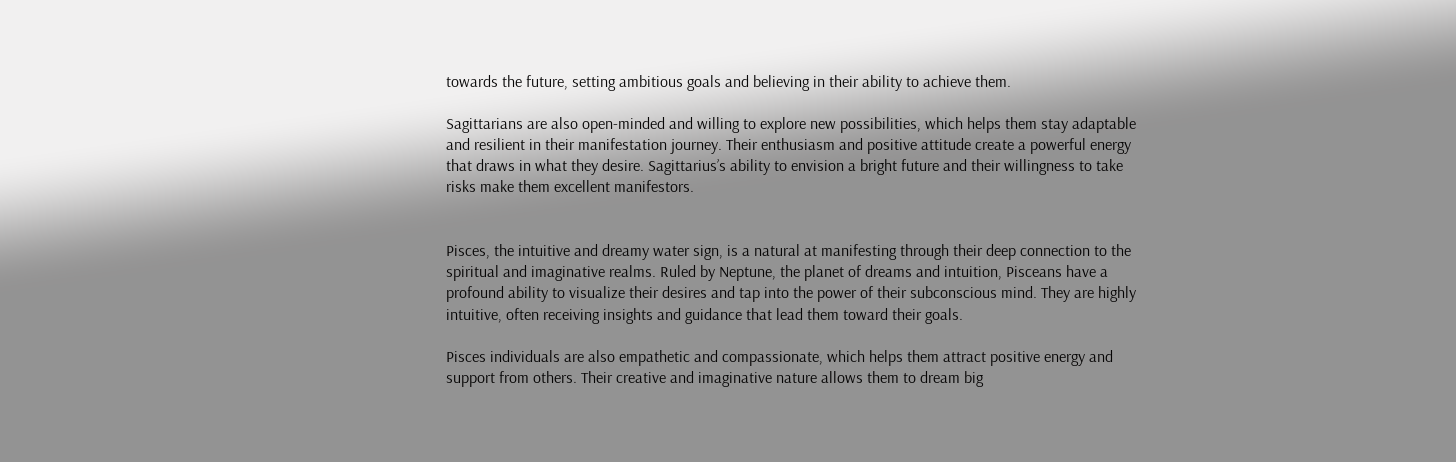towards the future, setting ambitious goals and believing in their ability to achieve them.

Sagittarians are also open-minded and willing to explore new possibilities, which helps them stay adaptable and resilient in their manifestation journey. Their enthusiasm and positive attitude create a powerful energy that draws in what they desire. Sagittarius’s ability to envision a bright future and their willingness to take risks make them excellent manifestors.


Pisces, the intuitive and dreamy water sign, is a natural at manifesting through their deep connection to the spiritual and imaginative realms. Ruled by Neptune, the planet of dreams and intuition, Pisceans have a profound ability to visualize their desires and tap into the power of their subconscious mind. They are highly intuitive, often receiving insights and guidance that lead them toward their goals.

Pisces individuals are also empathetic and compassionate, which helps them attract positive energy and support from others. Their creative and imaginative nature allows them to dream big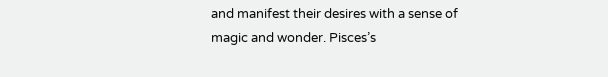and manifest their desires with a sense of magic and wonder. Pisces’s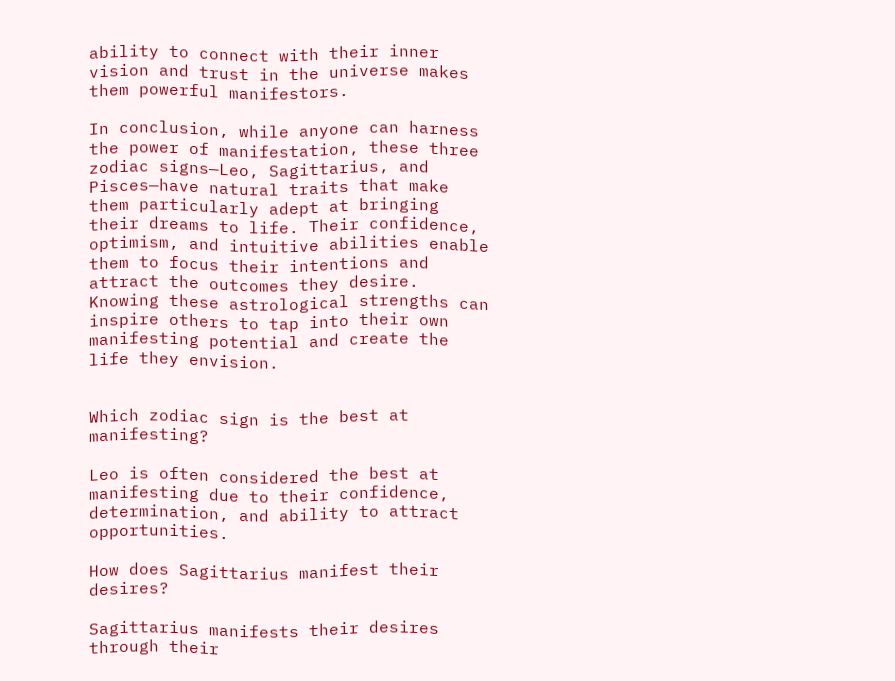ability to connect with their inner vision and trust in the universe makes them powerful manifestors.

In conclusion, while anyone can harness the power of manifestation, these three zodiac signs—Leo, Sagittarius, and Pisces—have natural traits that make them particularly adept at bringing their dreams to life. Their confidence, optimism, and intuitive abilities enable them to focus their intentions and attract the outcomes they desire. Knowing these astrological strengths can inspire others to tap into their own manifesting potential and create the life they envision.


Which zodiac sign is the best at manifesting?

Leo is often considered the best at manifesting due to their confidence, determination, and ability to attract opportunities.

How does Sagittarius manifest their desires?

Sagittarius manifests their desires through their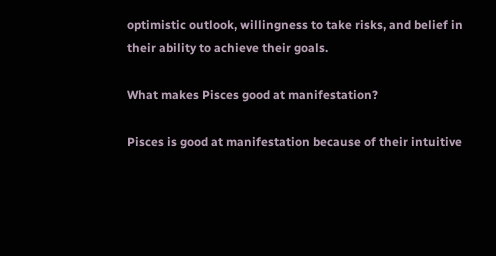optimistic outlook, willingness to take risks, and belief in their ability to achieve their goals.

What makes Pisces good at manifestation?

Pisces is good at manifestation because of their intuitive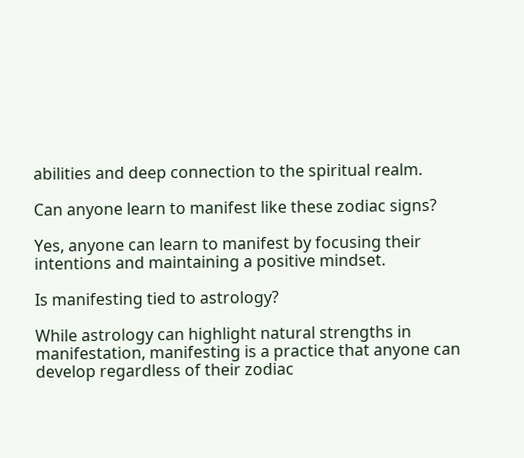abilities and deep connection to the spiritual realm.

Can anyone learn to manifest like these zodiac signs?

Yes, anyone can learn to manifest by focusing their intentions and maintaining a positive mindset.

Is manifesting tied to astrology?

While astrology can highlight natural strengths in manifestation, manifesting is a practice that anyone can develop regardless of their zodiac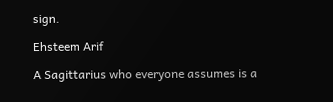sign.

Ehsteem Arif

A Sagittarius who everyone assumes is a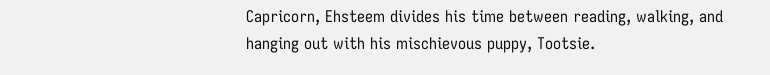Capricorn, Ehsteem divides his time between reading, walking, and hanging out with his mischievous puppy, Tootsie.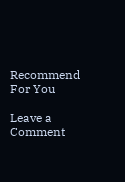Recommend For You

Leave a Comment